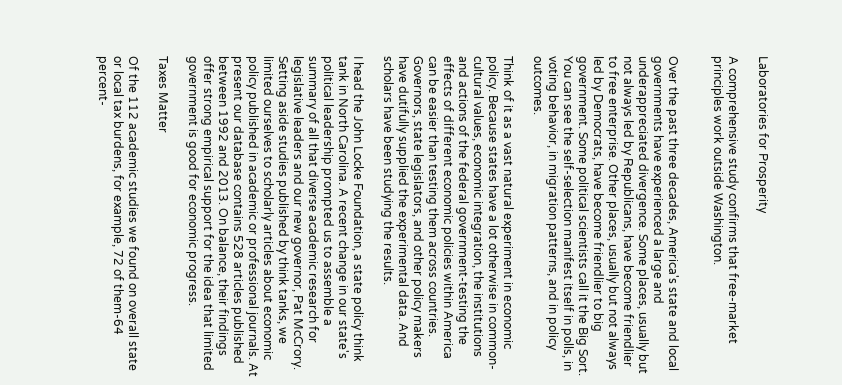Laboratories for Prosperity

A comprehensive study confirms that free-market principles work outside Washington.


Over the past three decades, America's state and local governments have experienced a large and underappreciated divergence. Some places, usually but not always led by Republicans, have become friendlier to free enterprise. Other places, usually but not always led by Democrats, have become friendlier to big government. Some political scientists call it the Big Sort. You can see the self-selection manifest itself in polls, in voting behavior, in migration patterns, and in policy outcomes.

Think of it as a vast natural experiment in economic policy. Because states have a lot otherwise in common-cultural values, economic integration, the institutions and actions of the federal government-testing the effects of different economic policies within America can be easier than testing them across countries. Governors, state legislators, and other policy makers have dutifully supplied the experimental data. And scholars have been studying the results.

I head the John Locke Foundation, a state policy think tank in North Carolina. A recent change in our state's political leadership prompted us to assemble a summary of all that diverse academic research for legislative leaders and our new governor, Pat McCrory. Setting aside studies published by think tanks, we limited ourselves to scholarly articles about economic policy published in academic or professional journals. At present our database contains 528 articles published between 1992 and 2013. On balance, their findings offer strong empirical support for the idea that limited government is good for economic progress.

Taxes Matter

Of the 112 academic studies we found on overall state or local tax burdens, for example, 72 of them-64 percent-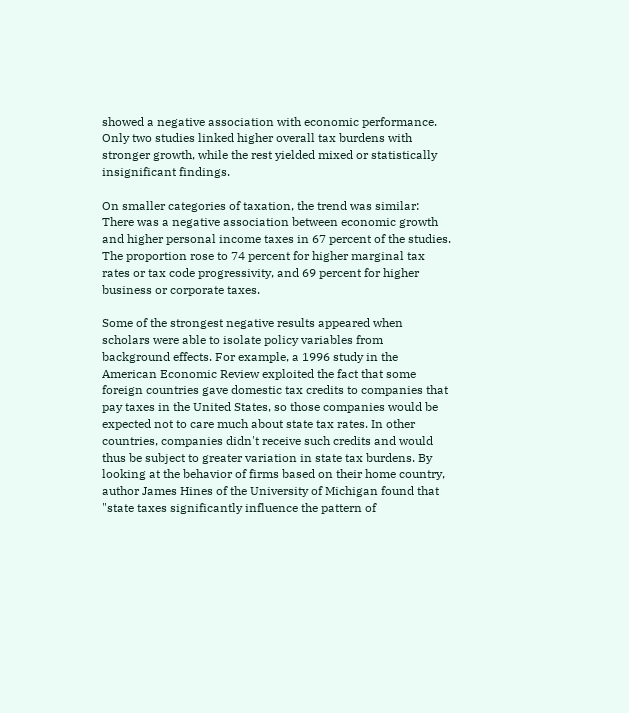showed a negative association with economic performance. Only two studies linked higher overall tax burdens with stronger growth, while the rest yielded mixed or statistically insignificant findings.

On smaller categories of taxation, the trend was similar: There was a negative association between economic growth and higher personal income taxes in 67 percent of the studies. The proportion rose to 74 percent for higher marginal tax rates or tax code progressivity, and 69 percent for higher business or corporate taxes.

Some of the strongest negative results appeared when scholars were able to isolate policy variables from background effects. For example, a 1996 study in the American Economic Review exploited the fact that some foreign countries gave domestic tax credits to companies that pay taxes in the United States, so those companies would be expected not to care much about state tax rates. In other countries, companies didn't receive such credits and would thus be subject to greater variation in state tax burdens. By looking at the behavior of firms based on their home country, author James Hines of the University of Michigan found that "state taxes significantly influence the pattern of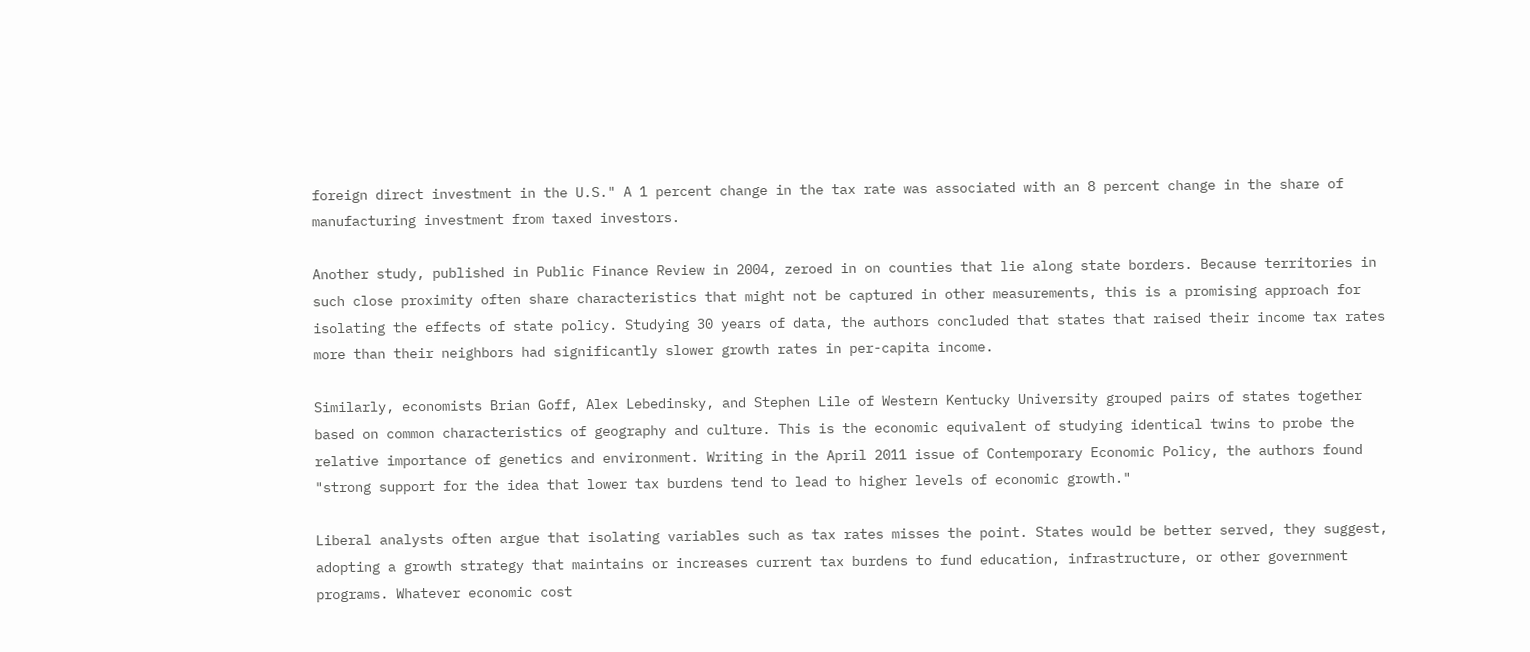foreign direct investment in the U.S." A 1 percent change in the tax rate was associated with an 8 percent change in the share of manufacturing investment from taxed investors.

Another study, published in Public Finance Review in 2004, zeroed in on counties that lie along state borders. Because territories in such close proximity often share characteristics that might not be captured in other measurements, this is a promising approach for isolating the effects of state policy. Studying 30 years of data, the authors concluded that states that raised their income tax rates more than their neighbors had significantly slower growth rates in per-capita income.

Similarly, economists Brian Goff, Alex Lebedinsky, and Stephen Lile of Western Kentucky University grouped pairs of states together based on common characteristics of geography and culture. This is the economic equivalent of studying identical twins to probe the relative importance of genetics and environment. Writing in the April 2011 issue of Contemporary Economic Policy, the authors found "strong support for the idea that lower tax burdens tend to lead to higher levels of economic growth."

Liberal analysts often argue that isolating variables such as tax rates misses the point. States would be better served, they suggest, adopting a growth strategy that maintains or increases current tax burdens to fund education, infrastructure, or other government programs. Whatever economic cost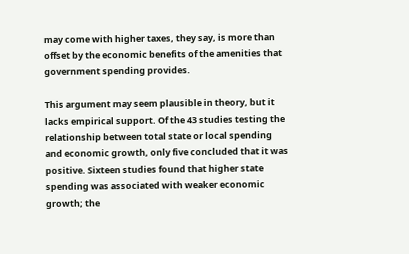may come with higher taxes, they say, is more than offset by the economic benefits of the amenities that government spending provides.

This argument may seem plausible in theory, but it lacks empirical support. Of the 43 studies testing the relationship between total state or local spending and economic growth, only five concluded that it was positive. Sixteen studies found that higher state spending was associated with weaker economic growth; the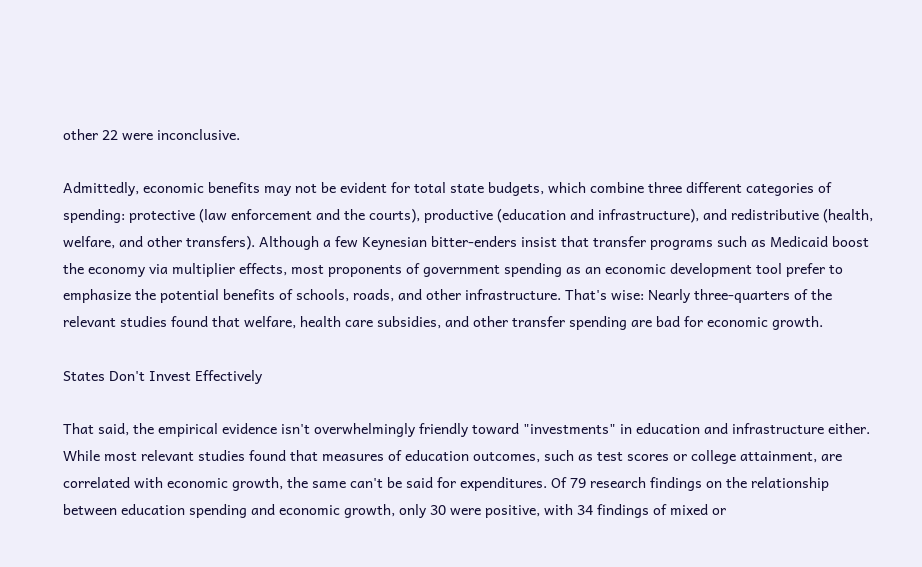other 22 were inconclusive.

Admittedly, economic benefits may not be evident for total state budgets, which combine three different categories of spending: protective (law enforcement and the courts), productive (education and infrastructure), and redistributive (health, welfare, and other transfers). Although a few Keynesian bitter-enders insist that transfer programs such as Medicaid boost the economy via multiplier effects, most proponents of government spending as an economic development tool prefer to emphasize the potential benefits of schools, roads, and other infrastructure. That's wise: Nearly three-quarters of the relevant studies found that welfare, health care subsidies, and other transfer spending are bad for economic growth.

States Don't Invest Effectively

That said, the empirical evidence isn't overwhelmingly friendly toward "investments" in education and infrastructure either. While most relevant studies found that measures of education outcomes, such as test scores or college attainment, are correlated with economic growth, the same can't be said for expenditures. Of 79 research findings on the relationship between education spending and economic growth, only 30 were positive, with 34 findings of mixed or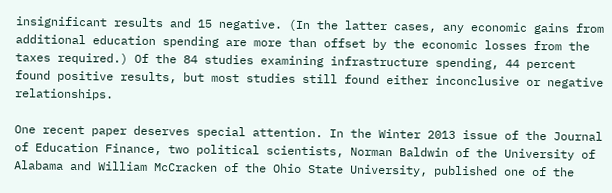insignificant results and 15 negative. (In the latter cases, any economic gains from additional education spending are more than offset by the economic losses from the taxes required.) Of the 84 studies examining infrastructure spending, 44 percent found positive results, but most studies still found either inconclusive or negative relationships.

One recent paper deserves special attention. In the Winter 2013 issue of the Journal of Education Finance, two political scientists, Norman Baldwin of the University of Alabama and William McCracken of the Ohio State University, published one of the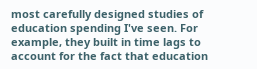most carefully designed studies of education spending I've seen. For example, they built in time lags to account for the fact that education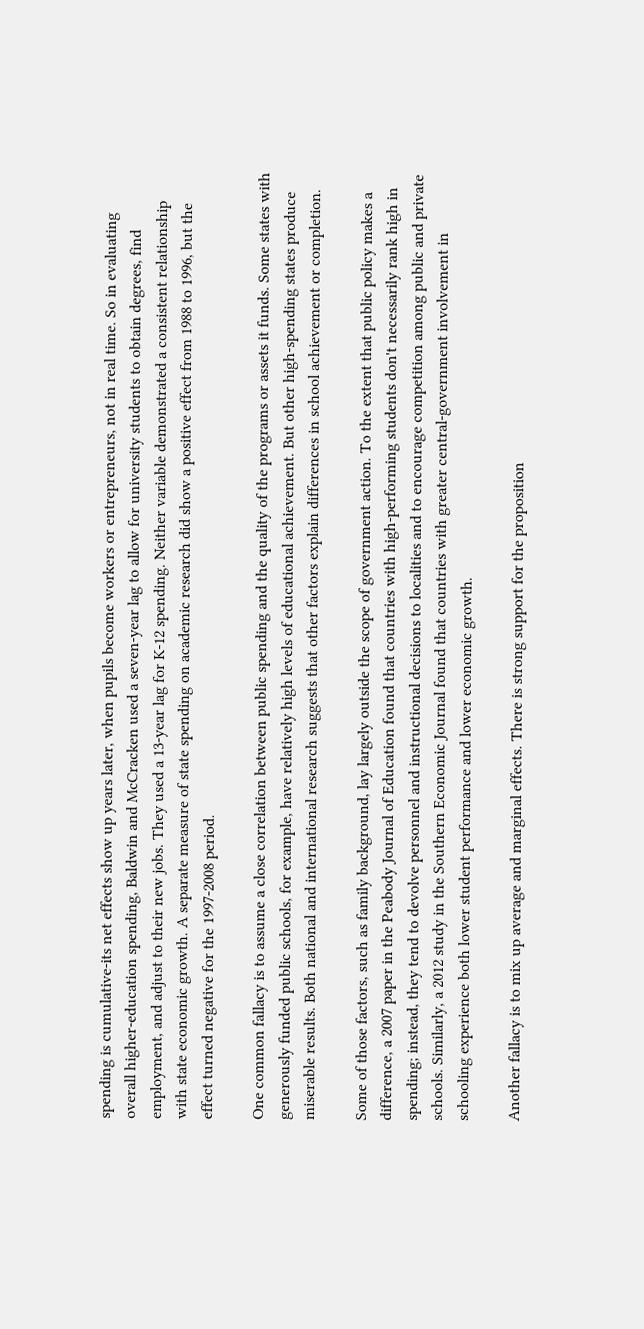spending is cumulative-its net effects show up years later, when pupils become workers or entrepreneurs, not in real time. So in evaluating overall higher-education spending, Baldwin and McCracken used a seven-year lag to allow for university students to obtain degrees, find employment, and adjust to their new jobs. They used a 13-year lag for K-12 spending. Neither variable demonstrated a consistent relationship with state economic growth. A separate measure of state spending on academic research did show a positive effect from 1988 to 1996, but the effect turned negative for the 1997-2008 period.

One common fallacy is to assume a close correlation between public spending and the quality of the programs or assets it funds. Some states with generously funded public schools, for example, have relatively high levels of educational achievement. But other high-spending states produce miserable results. Both national and international research suggests that other factors explain differences in school achievement or completion.

Some of those factors, such as family background, lay largely outside the scope of government action. To the extent that public policy makes a difference, a 2007 paper in the Peabody Journal of Education found that countries with high-performing students don't necessarily rank high in spending; instead, they tend to devolve personnel and instructional decisions to localities and to encourage competition among public and private schools. Similarly, a 2012 study in the Southern Economic Journal found that countries with greater central-government involvement in schooling experience both lower student performance and lower economic growth.

Another fallacy is to mix up average and marginal effects. There is strong support for the proposition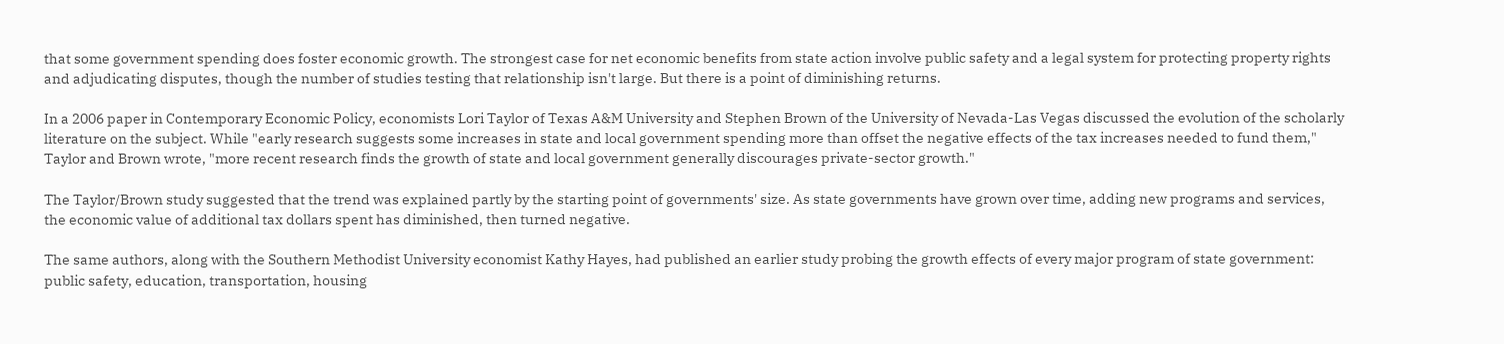that some government spending does foster economic growth. The strongest case for net economic benefits from state action involve public safety and a legal system for protecting property rights and adjudicating disputes, though the number of studies testing that relationship isn't large. But there is a point of diminishing returns.

In a 2006 paper in Contemporary Economic Policy, economists Lori Taylor of Texas A&M University and Stephen Brown of the University of Nevada-Las Vegas discussed the evolution of the scholarly literature on the subject. While "early research suggests some increases in state and local government spending more than offset the negative effects of the tax increases needed to fund them," Taylor and Brown wrote, "more recent research finds the growth of state and local government generally discourages private-sector growth."

The Taylor/Brown study suggested that the trend was explained partly by the starting point of governments' size. As state governments have grown over time, adding new programs and services, the economic value of additional tax dollars spent has diminished, then turned negative.

The same authors, along with the Southern Methodist University economist Kathy Hayes, had published an earlier study probing the growth effects of every major program of state government: public safety, education, transportation, housing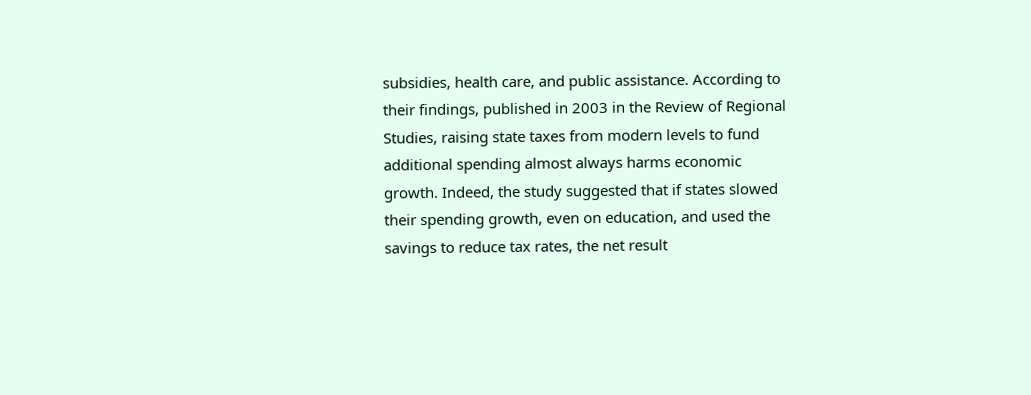subsidies, health care, and public assistance. According to their findings, published in 2003 in the Review of Regional Studies, raising state taxes from modern levels to fund additional spending almost always harms economic growth. Indeed, the study suggested that if states slowed their spending growth, even on education, and used the savings to reduce tax rates, the net result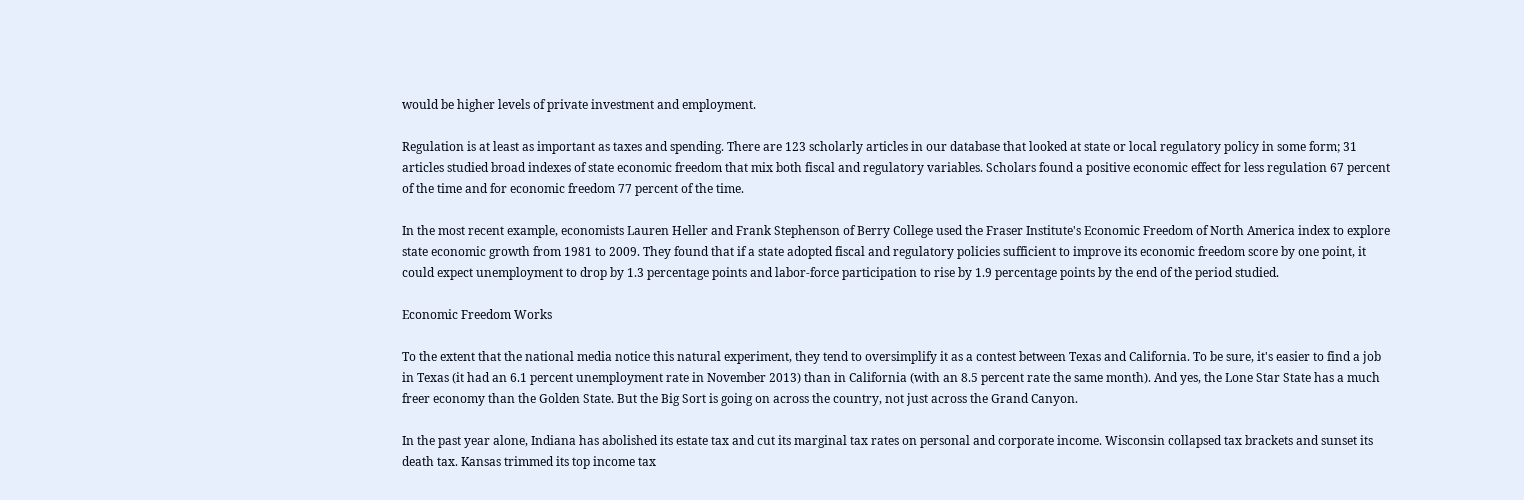would be higher levels of private investment and employment.

Regulation is at least as important as taxes and spending. There are 123 scholarly articles in our database that looked at state or local regulatory policy in some form; 31 articles studied broad indexes of state economic freedom that mix both fiscal and regulatory variables. Scholars found a positive economic effect for less regulation 67 percent of the time and for economic freedom 77 percent of the time.

In the most recent example, economists Lauren Heller and Frank Stephenson of Berry College used the Fraser Institute's Economic Freedom of North America index to explore state economic growth from 1981 to 2009. They found that if a state adopted fiscal and regulatory policies sufficient to improve its economic freedom score by one point, it could expect unemployment to drop by 1.3 percentage points and labor-force participation to rise by 1.9 percentage points by the end of the period studied.

Economic Freedom Works

To the extent that the national media notice this natural experiment, they tend to oversimplify it as a contest between Texas and California. To be sure, it's easier to find a job in Texas (it had an 6.1 percent unemployment rate in November 2013) than in California (with an 8.5 percent rate the same month). And yes, the Lone Star State has a much freer economy than the Golden State. But the Big Sort is going on across the country, not just across the Grand Canyon.

In the past year alone, Indiana has abolished its estate tax and cut its marginal tax rates on personal and corporate income. Wisconsin collapsed tax brackets and sunset its death tax. Kansas trimmed its top income tax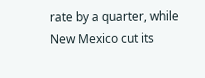rate by a quarter, while New Mexico cut its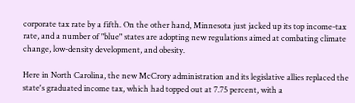corporate tax rate by a fifth. On the other hand, Minnesota just jacked up its top income-tax rate, and a number of "blue" states are adopting new regulations aimed at combating climate change, low-density development, and obesity.

Here in North Carolina, the new McCrory administration and its legislative allies replaced the state's graduated income tax, which had topped out at 7.75 percent, with a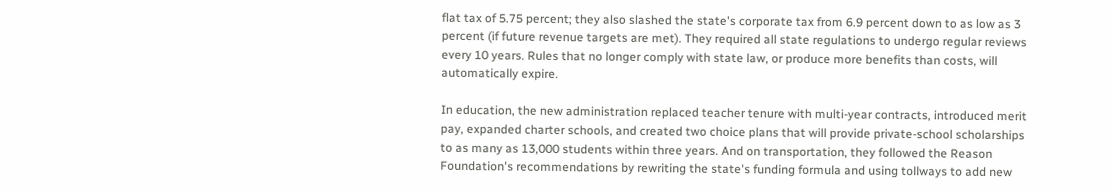flat tax of 5.75 percent; they also slashed the state's corporate tax from 6.9 percent down to as low as 3 percent (if future revenue targets are met). They required all state regulations to undergo regular reviews every 10 years. Rules that no longer comply with state law, or produce more benefits than costs, will automatically expire.

In education, the new administration replaced teacher tenure with multi-year contracts, introduced merit pay, expanded charter schools, and created two choice plans that will provide private-school scholarships to as many as 13,000 students within three years. And on transportation, they followed the Reason Foundation's recommendations by rewriting the state's funding formula and using tollways to add new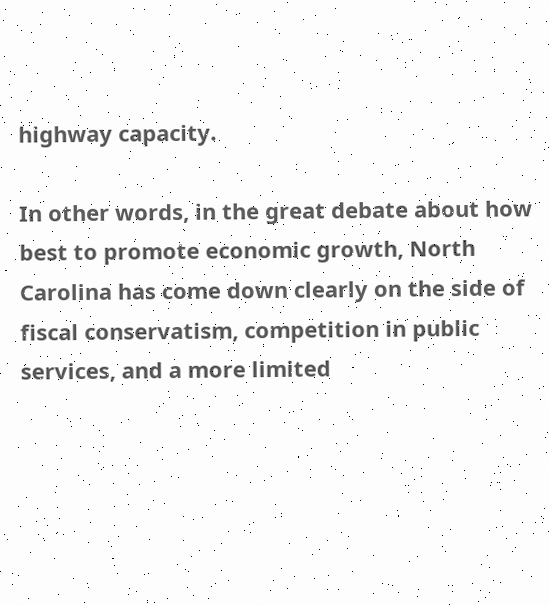highway capacity.

In other words, in the great debate about how best to promote economic growth, North Carolina has come down clearly on the side of fiscal conservatism, competition in public services, and a more limited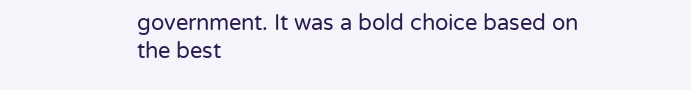government. It was a bold choice based on the best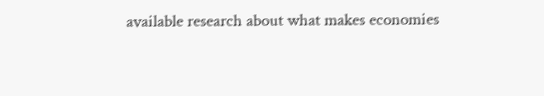available research about what makes economies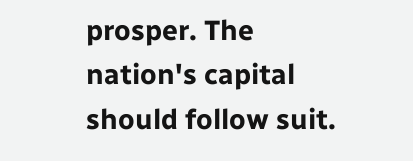prosper. The nation's capital should follow suit.